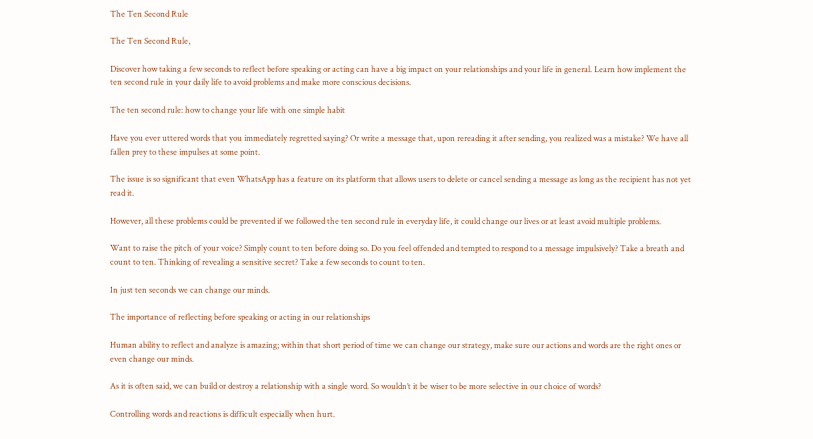The Ten Second Rule

The Ten Second Rule,

Discover how taking a few seconds to reflect before speaking or acting can have a big impact on your relationships and your life in general. Learn how implement the ten second rule in your daily life to avoid problems and make more conscious decisions.

The ten second rule: how to change your life with one simple habit

Have you ever uttered words that you immediately regretted saying? Or write a message that, upon rereading it after sending, you realized was a mistake? We have all fallen prey to these impulses at some point.

The issue is so significant that even WhatsApp has a feature on its platform that allows users to delete or cancel sending a message as long as the recipient has not yet read it.

However, all these problems could be prevented if we followed the ten second rule in everyday life, it could change our lives or at least avoid multiple problems.

Want to raise the pitch of your voice? Simply count to ten before doing so. Do you feel offended and tempted to respond to a message impulsively? Take a breath and count to ten. Thinking of revealing a sensitive secret? Take a few seconds to count to ten.

In just ten seconds we can change our minds.

The importance of reflecting before speaking or acting in our relationships

Human ability to reflect and analyze is amazing; within that short period of time we can change our strategy, make sure our actions and words are the right ones or even change our minds.

As it is often said, we can build or destroy a relationship with a single word. So wouldn’t it be wiser to be more selective in our choice of words?

Controlling words and reactions is difficult especially when hurt.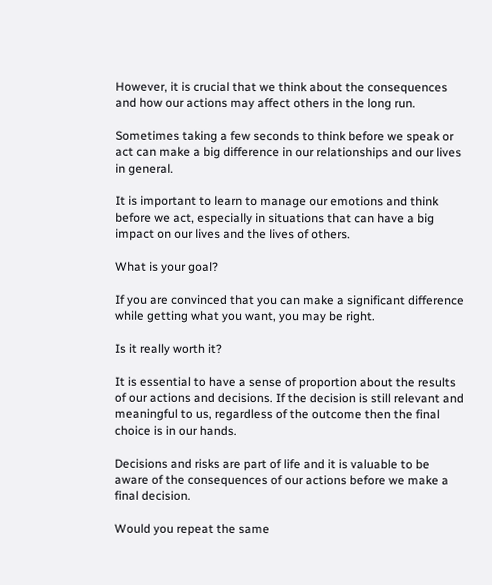However, it is crucial that we think about the consequences and how our actions may affect others in the long run.

Sometimes taking a few seconds to think before we speak or act can make a big difference in our relationships and our lives in general.

It is important to learn to manage our emotions and think before we act, especially in situations that can have a big impact on our lives and the lives of others.

What is your goal?

If you are convinced that you can make a significant difference while getting what you want, you may be right.

Is it really worth it?

It is essential to have a sense of proportion about the results of our actions and decisions. If the decision is still relevant and meaningful to us, regardless of the outcome then the final choice is in our hands.

Decisions and risks are part of life and it is valuable to be aware of the consequences of our actions before we make a final decision.

Would you repeat the same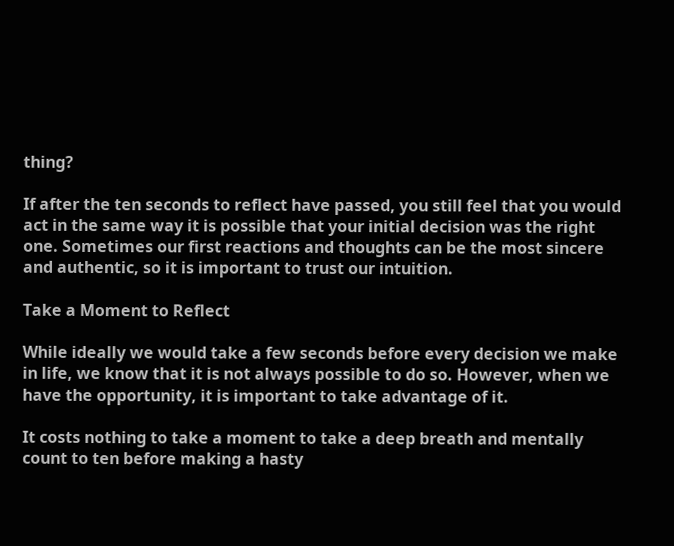thing?

If after the ten seconds to reflect have passed, you still feel that you would act in the same way it is possible that your initial decision was the right one. Sometimes our first reactions and thoughts can be the most sincere and authentic, so it is important to trust our intuition.

Take a Moment to Reflect

While ideally we would take a few seconds before every decision we make in life, we know that it is not always possible to do so. However, when we have the opportunity, it is important to take advantage of it.

It costs nothing to take a moment to take a deep breath and mentally count to ten before making a hasty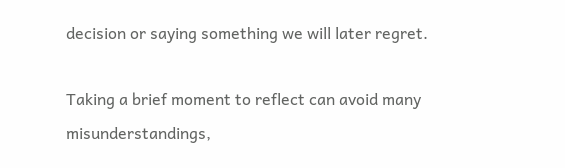decision or saying something we will later regret.

Taking a brief moment to reflect can avoid many misunderstandings,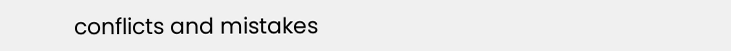conflicts and mistakes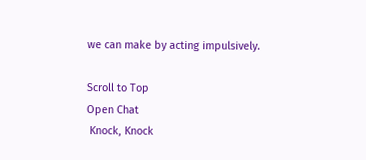we can make by acting impulsively.

Scroll to Top
Open Chat
 Knock, Knock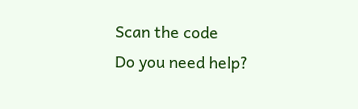Scan the code
Do you need help?